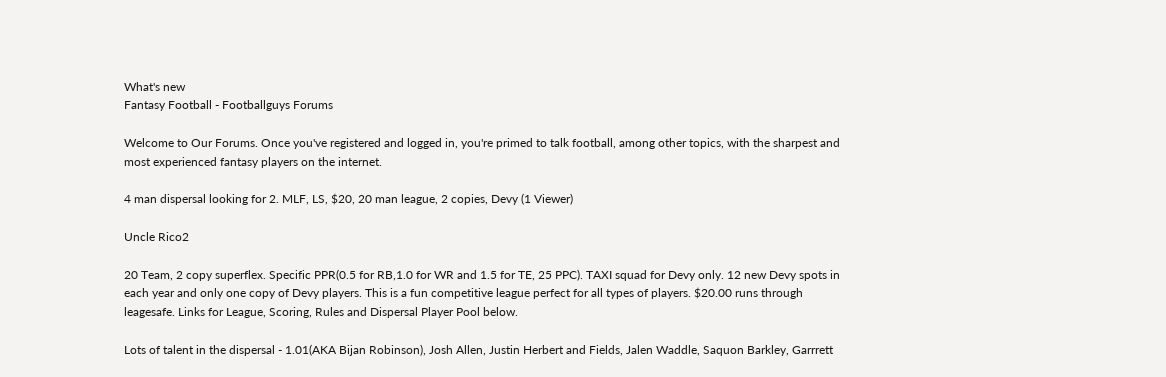What's new
Fantasy Football - Footballguys Forums

Welcome to Our Forums. Once you've registered and logged in, you're primed to talk football, among other topics, with the sharpest and most experienced fantasy players on the internet.

4 man dispersal looking for 2. MLF, LS, $20, 20 man league, 2 copies, Devy (1 Viewer)

Uncle Rico2

20 Team, 2 copy superflex. Specific PPR(0.5 for RB,1.0 for WR and 1.5 for TE, 25 PPC). TAXI squad for Devy only. 12 new Devy spots in each year and only one copy of Devy players. This is a fun competitive league perfect for all types of players. $20.00 runs through leagesafe. Links for League, Scoring, Rules and Dispersal Player Pool below.

Lots of talent in the dispersal - 1.01(AKA Bijan Robinson), Josh Allen, Justin Herbert and Fields, Jalen Waddle, Saquon Barkley, Garrrett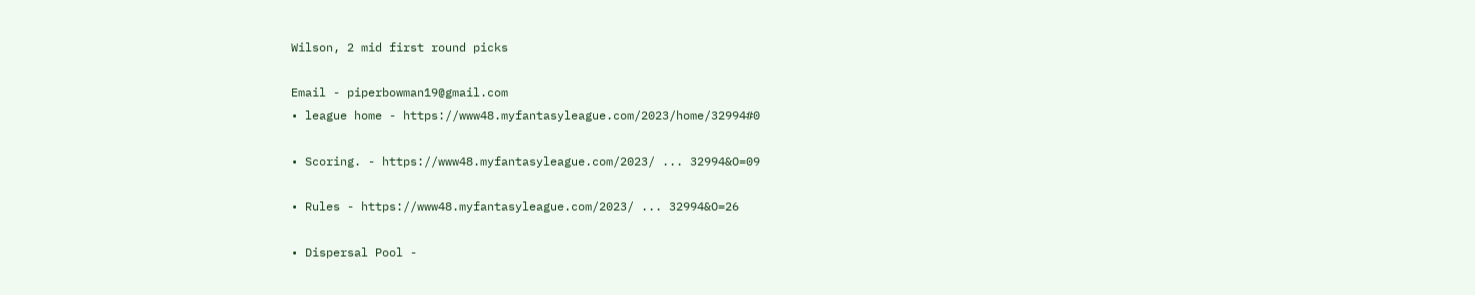Wilson, 2 mid first round picks

Email - piperbowman19@gmail.com
• league home - https://www48.myfantasyleague.com/2023/home/32994#0

• Scoring. - https://www48.myfantasyleague.com/2023/ ... 32994&O=09

• Rules - https://www48.myfantasyleague.com/2023/ ... 32994&O=26

• Dispersal Pool -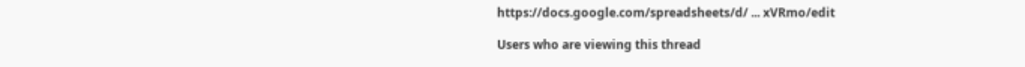https://docs.google.com/spreadsheets/d/ ... xVRmo/edit

Users who are viewing this thread